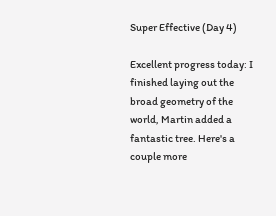Super Effective (Day 4)

Excellent progress today: I finished laying out the broad geometry of the world, Martin added a fantastic tree. Here's a couple more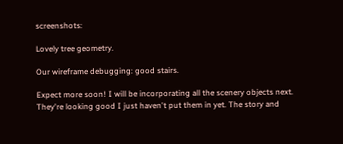screenshots:

Lovely tree geometry.

Our wireframe debugging: good stairs.

Expect more soon! I will be incorporating all the scenery objects next. They're looking good I just haven't put them in yet. The story and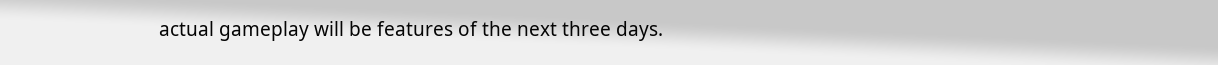actual gameplay will be features of the next three days.